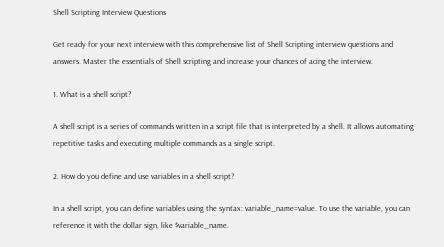Shell Scripting Interview Questions

Get ready for your next interview with this comprehensive list of Shell Scripting interview questions and answers. Master the essentials of Shell scripting and increase your chances of acing the interview.

1. What is a shell script?

A shell script is a series of commands written in a script file that is interpreted by a shell. It allows automating repetitive tasks and executing multiple commands as a single script.

2. How do you define and use variables in a shell script?

In a shell script, you can define variables using the syntax: variable_name=value. To use the variable, you can reference it with the dollar sign, like $variable_name.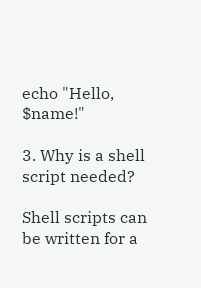echo "Hello, $name!"

3. Why is a shell script needed?

Shell scripts can be written for a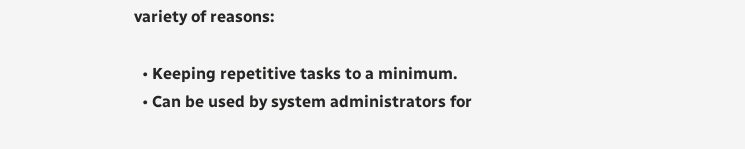variety of reasons:

  • Keeping repetitive tasks to a minimum.
  • Can be used by system administrators for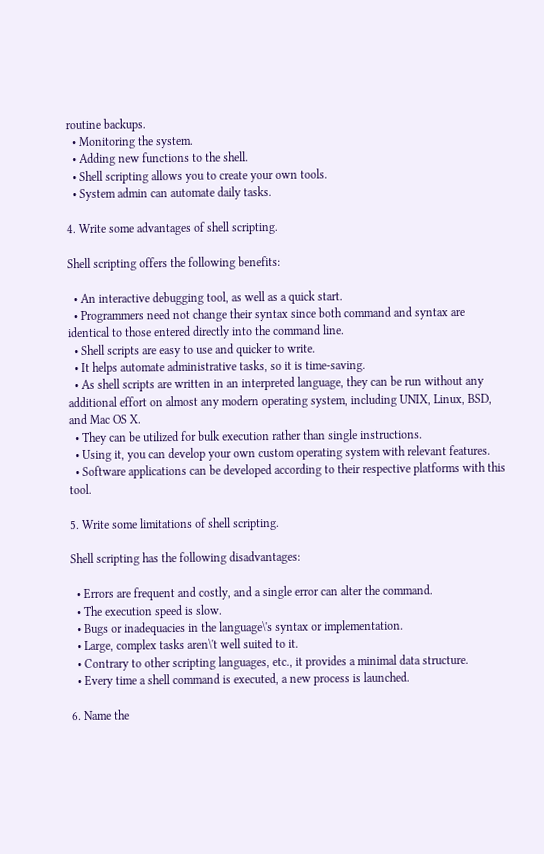routine backups.
  • Monitoring the system.
  • Adding new functions to the shell.
  • Shell scripting allows you to create your own tools.
  • System admin can automate daily tasks.

4. Write some advantages of shell scripting.

Shell scripting offers the following benefits:

  • An interactive debugging tool, as well as a quick start.
  • Programmers need not change their syntax since both command and syntax are identical to those entered directly into the command line.
  • Shell scripts are easy to use and quicker to write.
  • It helps automate administrative tasks, so it is time-saving.
  • As shell scripts are written in an interpreted language, they can be run without any additional effort on almost any modern operating system, including UNIX, Linux, BSD, and Mac OS X.
  • They can be utilized for bulk execution rather than single instructions.
  • Using it, you can develop your own custom operating system with relevant features.
  • Software applications can be developed according to their respective platforms with this tool.

5. Write some limitations of shell scripting.

Shell scripting has the following disadvantages:

  • Errors are frequent and costly, and a single error can alter the command.
  • The execution speed is slow.
  • Bugs or inadequacies in the language\'s syntax or implementation.
  • Large, complex tasks aren\'t well suited to it.
  • Contrary to other scripting languages, etc., it provides a minimal data structure.
  • Every time a shell command is executed, a new process is launched.

6. Name the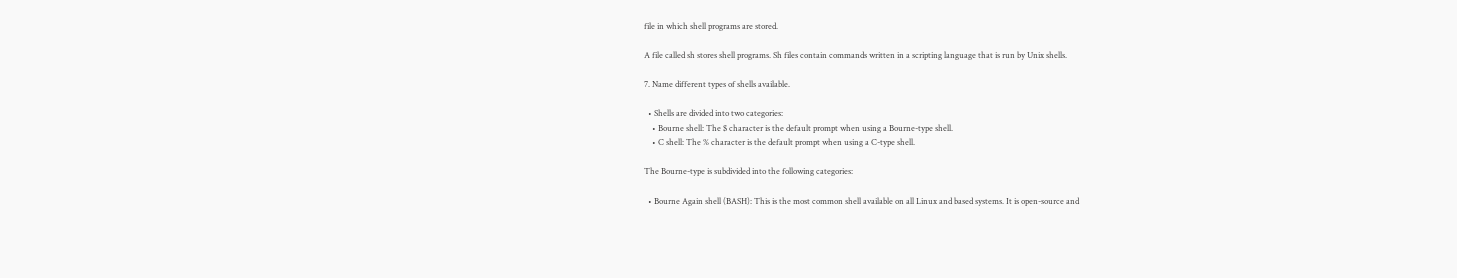file in which shell programs are stored.

A file called sh stores shell programs. Sh files contain commands written in a scripting language that is run by Unix shells.

7. Name different types of shells available.

  • Shells are divided into two categories:
    • Bourne shell: The $ character is the default prompt when using a Bourne-type shell.
    • C shell: The % character is the default prompt when using a C-type shell.

The Bourne-type is subdivided into the following categories:

  • Bourne Again shell (BASH): This is the most common shell available on all Linux and based systems. It is open-source and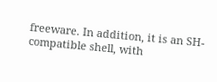freeware. In addition, it is an SH-compatible shell, with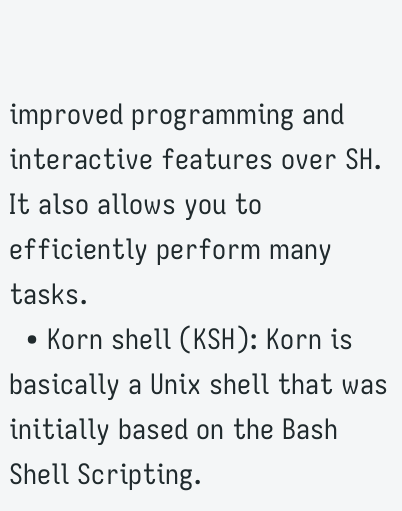improved programming and interactive features over SH. It also allows you to efficiently perform many tasks.
  • Korn shell (KSH): Korn is basically a Unix shell that was initially based on the Bash Shell Scripting.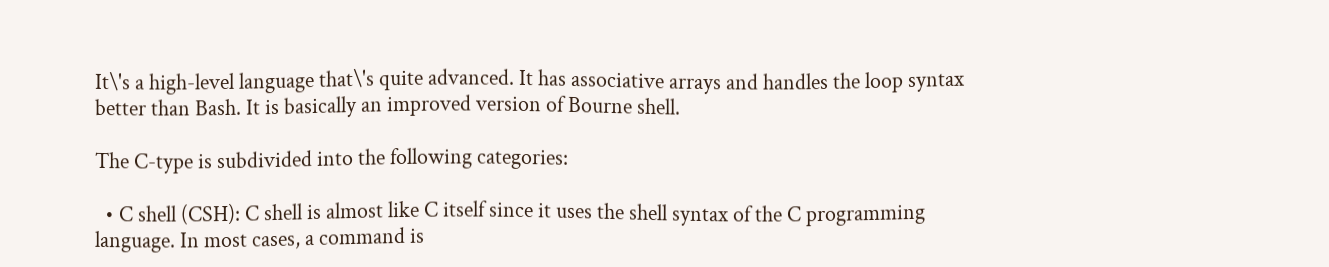It\'s a high-level language that\'s quite advanced. It has associative arrays and handles the loop syntax better than Bash. It is basically an improved version of Bourne shell.

The C-type is subdivided into the following categories:

  • C shell (CSH): C shell is almost like C itself since it uses the shell syntax of the C programming language. In most cases, a command is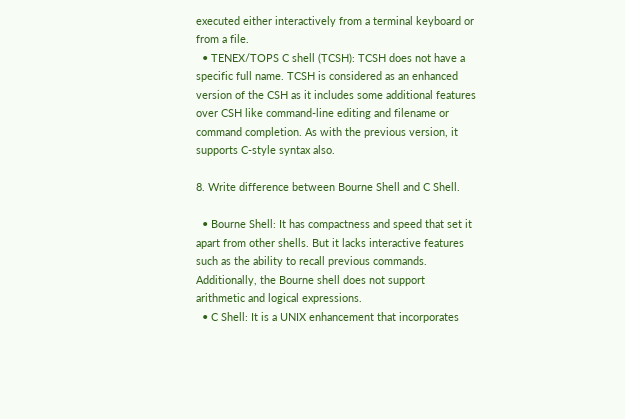executed either interactively from a terminal keyboard or from a file.
  • TENEX/TOPS C shell (TCSH): TCSH does not have a specific full name. TCSH is considered as an enhanced version of the CSH as it includes some additional features over CSH like command-line editing and filename or command completion. As with the previous version, it supports C-style syntax also.

8. Write difference between Bourne Shell and C Shell.

  • Bourne Shell: It has compactness and speed that set it apart from other shells. But it lacks interactive features such as the ability to recall previous commands. Additionally, the Bourne shell does not support arithmetic and logical expressions.
  • C Shell: It is a UNIX enhancement that incorporates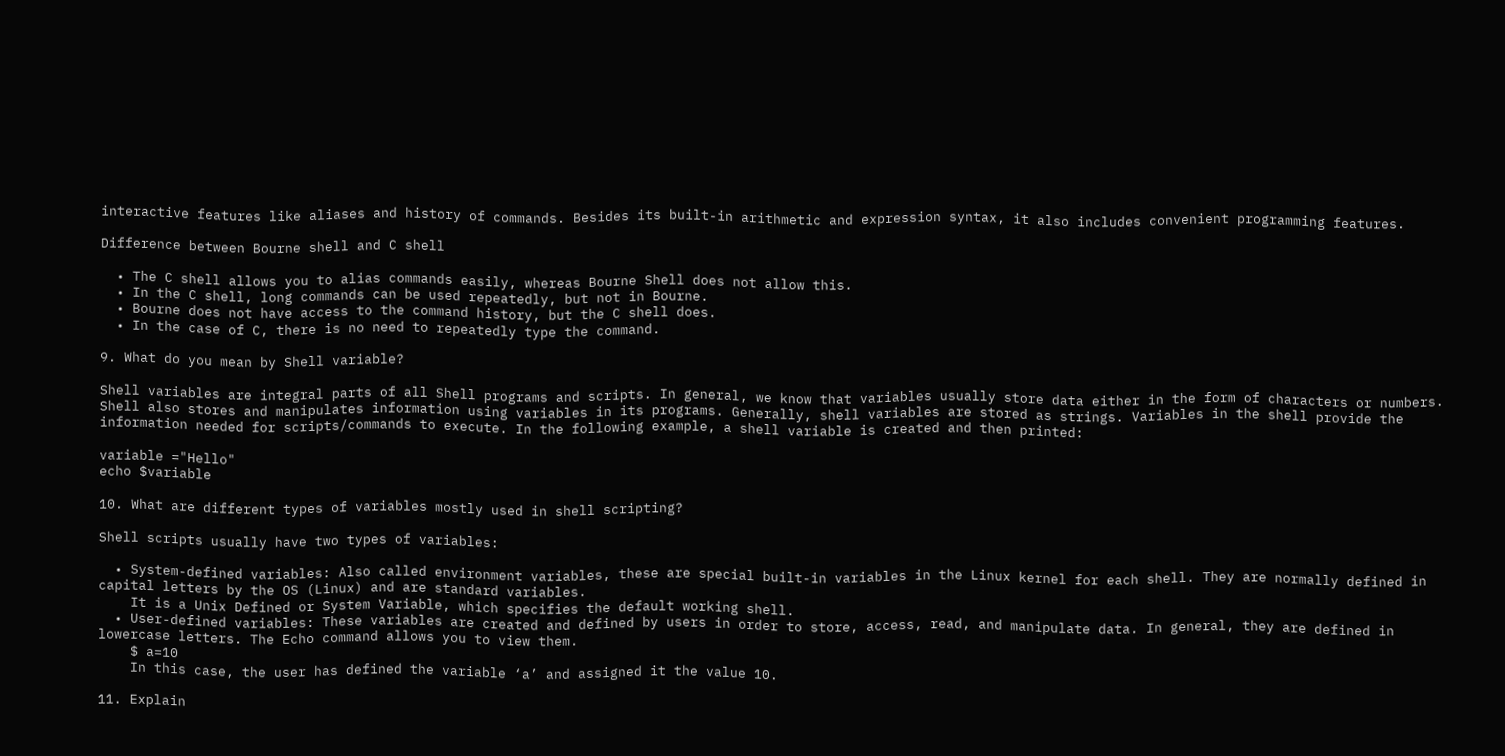interactive features like aliases and history of commands. Besides its built-in arithmetic and expression syntax, it also includes convenient programming features.

Difference between Bourne shell and C shell

  • The C shell allows you to alias commands easily, whereas Bourne Shell does not allow this.
  • In the C shell, long commands can be used repeatedly, but not in Bourne.
  • Bourne does not have access to the command history, but the C shell does.
  • In the case of C, there is no need to repeatedly type the command.

9. What do you mean by Shell variable?

Shell variables are integral parts of all Shell programs and scripts. In general, we know that variables usually store data either in the form of characters or numbers. Shell also stores and manipulates information using variables in its programs. Generally, shell variables are stored as strings. Variables in the shell provide the information needed for scripts/commands to execute. In the following example, a shell variable is created and then printed:

variable ="Hello"
echo $variable

10. What are different types of variables mostly used in shell scripting?

Shell scripts usually have two types of variables:

  • System-defined variables: Also called environment variables, these are special built-in variables in the Linux kernel for each shell. They are normally defined in capital letters by the OS (Linux) and are standard variables.
    It is a Unix Defined or System Variable, which specifies the default working shell.
  • User-defined variables: These variables are created and defined by users in order to store, access, read, and manipulate data. In general, they are defined in lowercase letters. The Echo command allows you to view them.
    $ a=10
    In this case, the user has defined the variable ‘a’ and assigned it the value 10.

11. Explain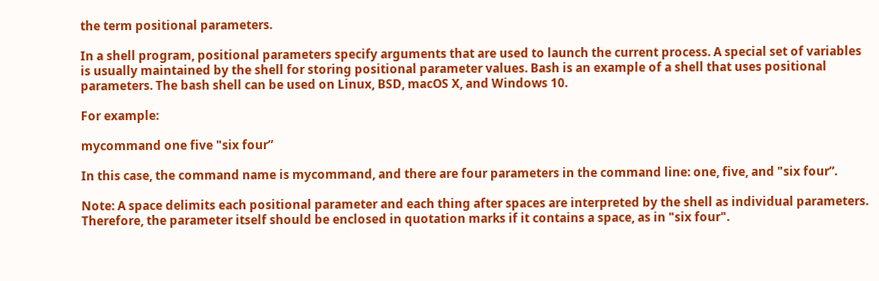the term positional parameters.

In a shell program, positional parameters specify arguments that are used to launch the current process. A special set of variables is usually maintained by the shell for storing positional parameter values. Bash is an example of a shell that uses positional parameters. The bash shell can be used on Linux, BSD, macOS X, and Windows 10.

For example:

mycommand one five "six four”

In this case, the command name is mycommand, and there are four parameters in the command line: one, five, and "six four”.

Note: A space delimits each positional parameter and each thing after spaces are interpreted by the shell as individual parameters. Therefore, the parameter itself should be enclosed in quotation marks if it contains a space, as in "six four".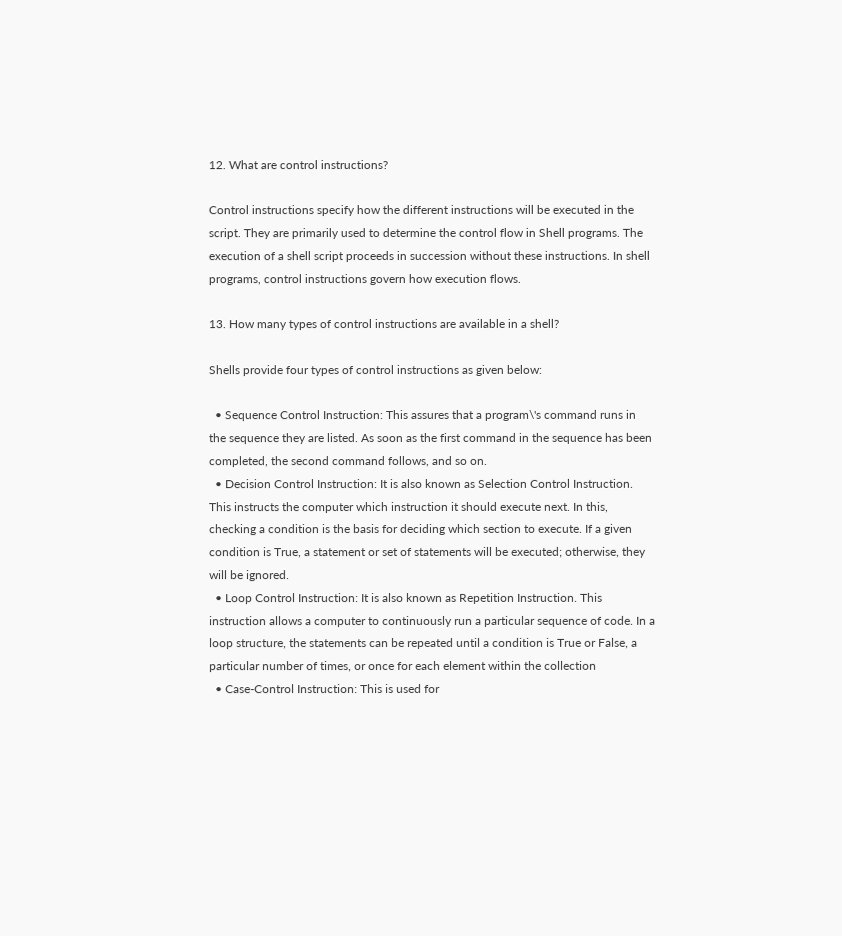12. What are control instructions?

Control instructions specify how the different instructions will be executed in the script. They are primarily used to determine the control flow in Shell programs. The execution of a shell script proceeds in succession without these instructions. In shell programs, control instructions govern how execution flows.

13. How many types of control instructions are available in a shell?

Shells provide four types of control instructions as given below:

  • Sequence Control Instruction: This assures that a program\'s command runs in the sequence they are listed. As soon as the first command in the sequence has been completed, the second command follows, and so on.
  • Decision Control Instruction: It is also known as Selection Control Instruction. This instructs the computer which instruction it should execute next. In this, checking a condition is the basis for deciding which section to execute. If a given condition is True, a statement or set of statements will be executed; otherwise, they will be ignored.
  • Loop Control Instruction: It is also known as Repetition Instruction. This instruction allows a computer to continuously run a particular sequence of code. In a loop structure, the statements can be repeated until a condition is True or False, a particular number of times, or once for each element within the collection
  • Case-Control Instruction: This is used for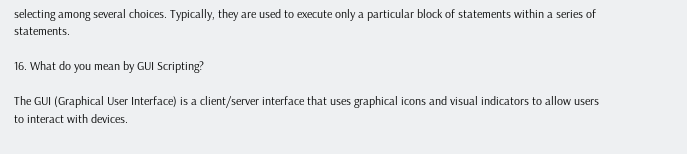selecting among several choices. Typically, they are used to execute only a particular block of statements within a series of statements.

16. What do you mean by GUI Scripting?

The GUI (Graphical User Interface) is a client/server interface that uses graphical icons and visual indicators to allow users to interact with devices.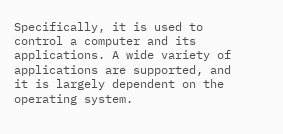Specifically, it is used to control a computer and its applications. A wide variety of applications are supported, and it is largely dependent on the operating system.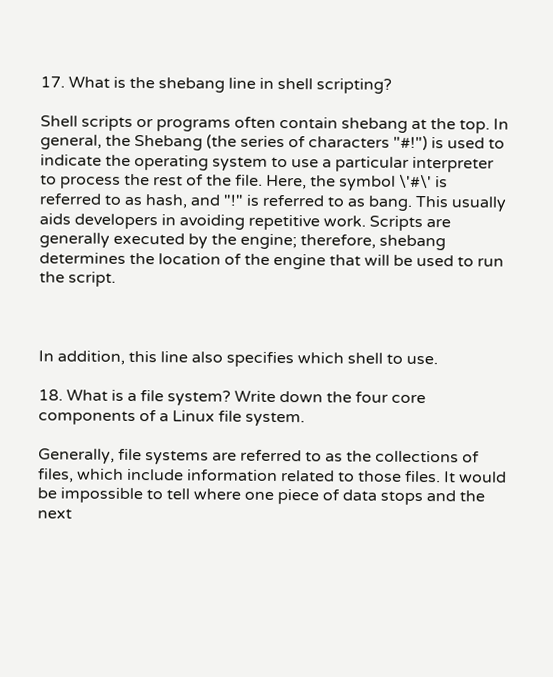17. What is the shebang line in shell scripting?

Shell scripts or programs often contain shebang at the top. In general, the Shebang (the series of characters "#!") is used to indicate the operating system to use a particular interpreter to process the rest of the file. Here, the symbol \'#\' is referred to as hash, and "!" is referred to as bang. This usually aids developers in avoiding repetitive work. Scripts are generally executed by the engine; therefore, shebang determines the location of the engine that will be used to run the script.



In addition, this line also specifies which shell to use.

18. What is a file system? Write down the four core components of a Linux file system.

Generally, file systems are referred to as the collections of files, which include information related to those files. It would be impossible to tell where one piece of data stops and the next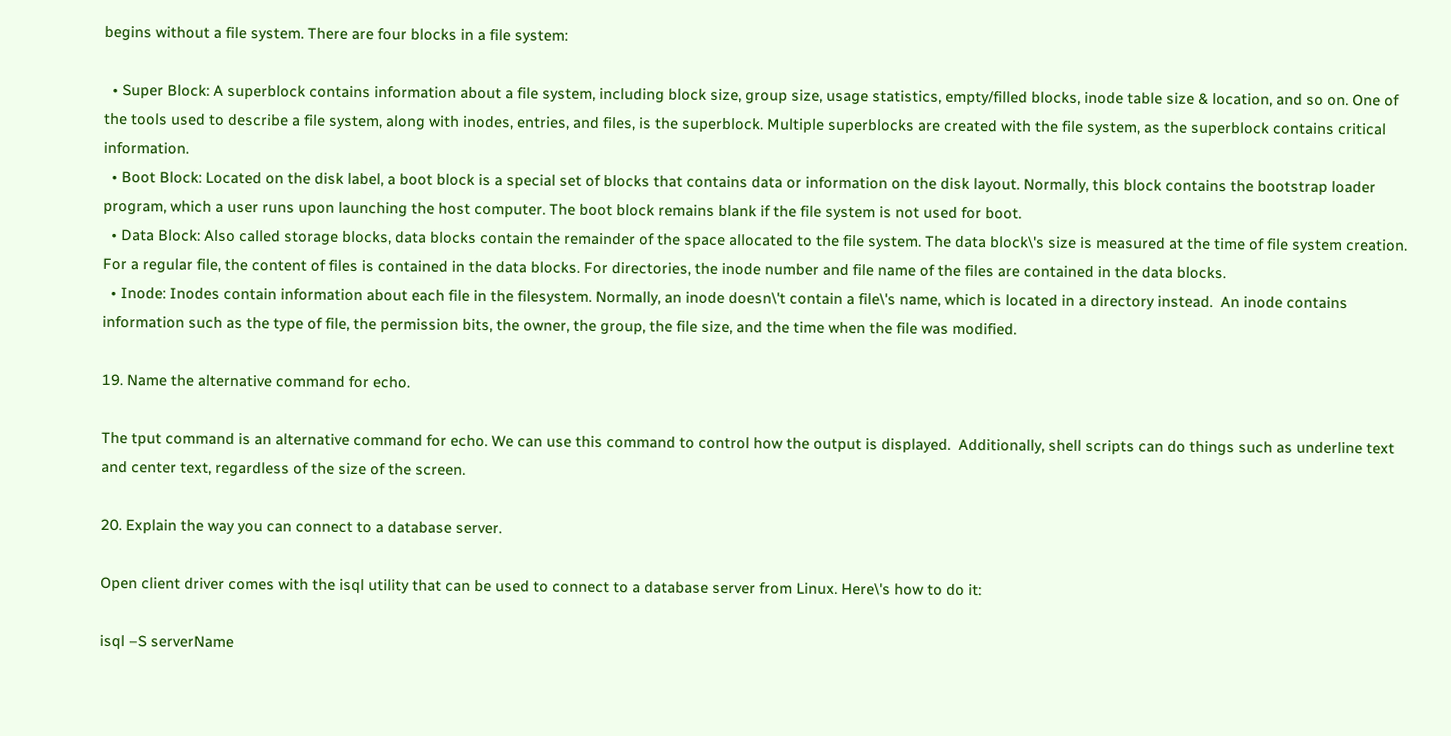begins without a file system. There are four blocks in a file system:

  • Super Block: A superblock contains information about a file system, including block size, group size, usage statistics, empty/filled blocks, inode table size & location, and so on. One of the tools used to describe a file system, along with inodes, entries, and files, is the superblock. Multiple superblocks are created with the file system, as the superblock contains critical information.
  • Boot Block: Located on the disk label, a boot block is a special set of blocks that contains data or information on the disk layout. Normally, this block contains the bootstrap loader program, which a user runs upon launching the host computer. The boot block remains blank if the file system is not used for boot.
  • Data Block: Also called storage blocks, data blocks contain the remainder of the space allocated to the file system. The data block\'s size is measured at the time of file system creation. For a regular file, the content of files is contained in the data blocks. For directories, the inode number and file name of the files are contained in the data blocks.
  • Inode: Inodes contain information about each file in the filesystem. Normally, an inode doesn\'t contain a file\'s name, which is located in a directory instead.  An inode contains information such as the type of file, the permission bits, the owner, the group, the file size, and the time when the file was modified.

19. Name the alternative command for echo.

The tput command is an alternative command for echo. We can use this command to control how the output is displayed.  Additionally, shell scripts can do things such as underline text and center text, regardless of the size of the screen.

20. Explain the way you can connect to a database server.

Open client driver comes with the isql utility that can be used to connect to a database server from Linux. Here\'s how to do it:

isql –S serverName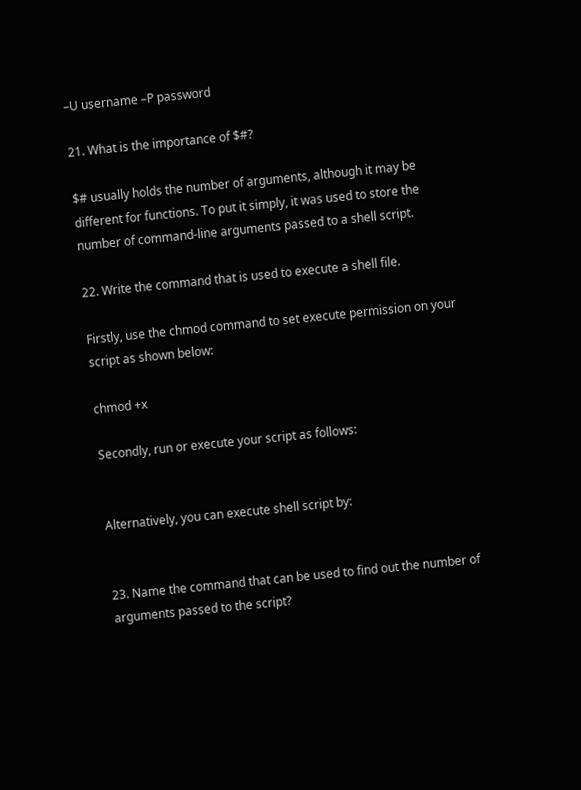–U username –P password

21. What is the importance of $#?

$# usually holds the number of arguments, although it may be different for functions. To put it simply, it was used to store the number of command-line arguments passed to a shell script.

22. Write the command that is used to execute a shell file.

Firstly, use the chmod command to set execute permission on your script as shown below:

chmod +x

Secondly, run or execute your script as follows:


Alternatively, you can execute shell script by:


23. Name the command that can be used to find out the number of arguments passed to the script?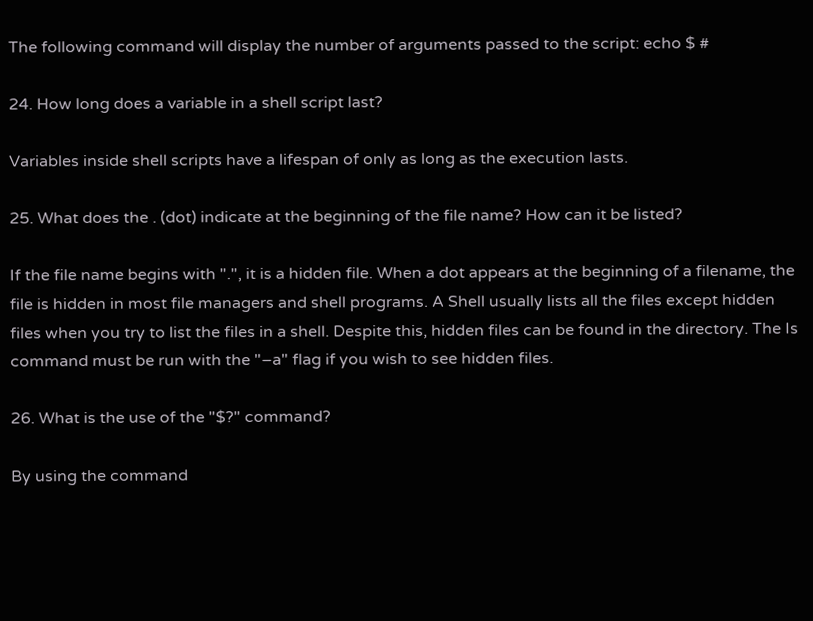The following command will display the number of arguments passed to the script: echo $ #

24. How long does a variable in a shell script last?

Variables inside shell scripts have a lifespan of only as long as the execution lasts.

25. What does the . (dot) indicate at the beginning of the file name? How can it be listed?

If the file name begins with ".", it is a hidden file. When a dot appears at the beginning of a filename, the file is hidden in most file managers and shell programs. A Shell usually lists all the files except hidden files when you try to list the files in a shell. Despite this, hidden files can be found in the directory. The Is command must be run with the "–a" flag if you wish to see hidden files.

26. What is the use of the "$?" command?

By using the command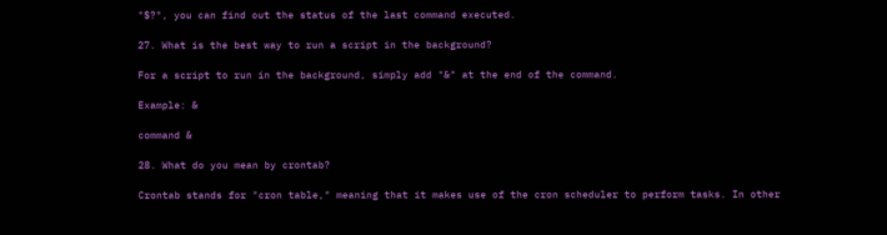"$?", you can find out the status of the last command executed.

27. What is the best way to run a script in the background?

For a script to run in the background, simply add "&" at the end of the command.

Example: &

command &

28. What do you mean by crontab?

Crontab stands for "cron table," meaning that it makes use of the cron scheduler to perform tasks. In other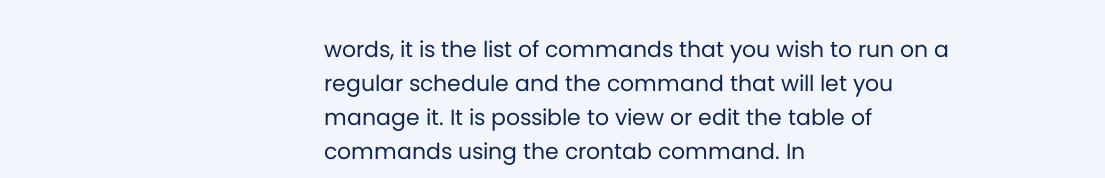words, it is the list of commands that you wish to run on a regular schedule and the command that will let you manage it. It is possible to view or edit the table of commands using the crontab command. In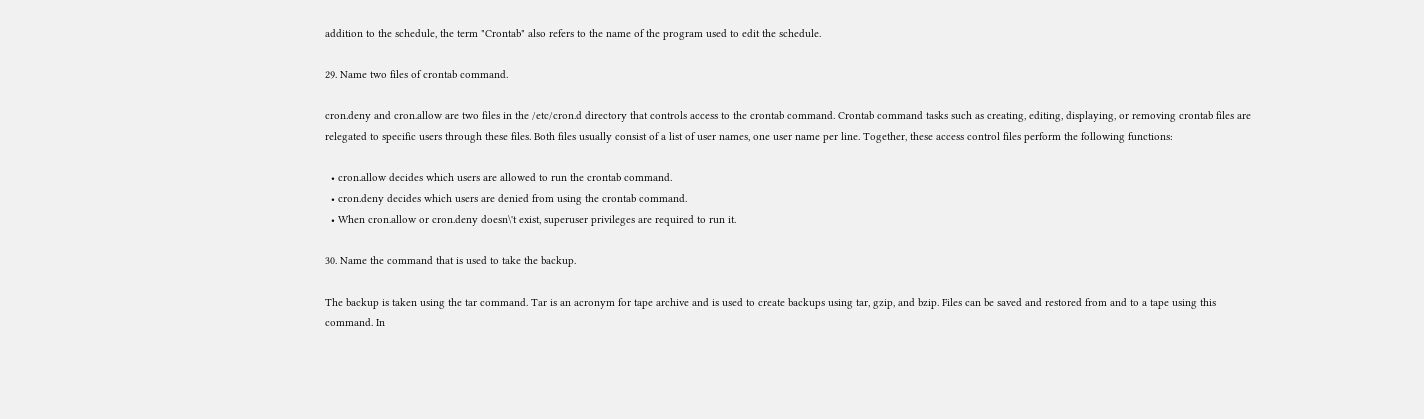addition to the schedule, the term "Crontab" also refers to the name of the program used to edit the schedule.

29. Name two files of crontab command.

cron.deny and cron.allow are two files in the /etc/cron.d directory that controls access to the crontab command. Crontab command tasks such as creating, editing, displaying, or removing crontab files are relegated to specific users through these files. Both files usually consist of a list of user names, one user name per line. Together, these access control files perform the following functions:

  • cron.allow decides which users are allowed to run the crontab command.
  • cron.deny decides which users are denied from using the crontab command.
  • When cron.allow or cron.deny doesn\'t exist, superuser privileges are required to run it.

30. Name the command that is used to take the backup.

The backup is taken using the tar command. Tar is an acronym for tape archive and is used to create backups using tar, gzip, and bzip. Files can be saved and restored from and to a tape using this command. In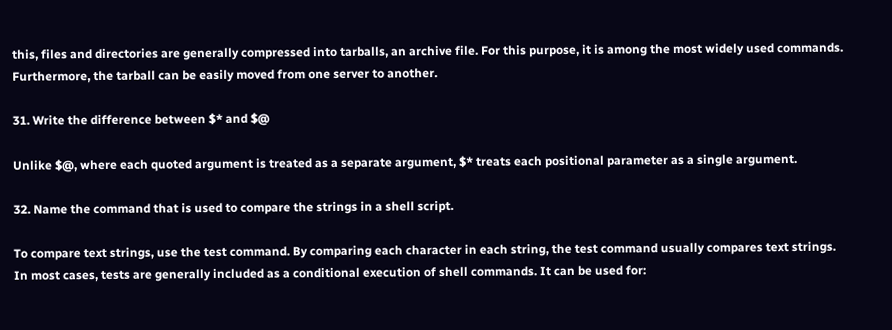this, files and directories are generally compressed into tarballs, an archive file. For this purpose, it is among the most widely used commands. Furthermore, the tarball can be easily moved from one server to another.

31. Write the difference between $* and $@

Unlike $@, where each quoted argument is treated as a separate argument, $* treats each positional parameter as a single argument.

32. Name the command that is used to compare the strings in a shell script.

To compare text strings, use the test command. By comparing each character in each string, the test command usually compares text strings.  In most cases, tests are generally included as a conditional execution of shell commands. It can be used for: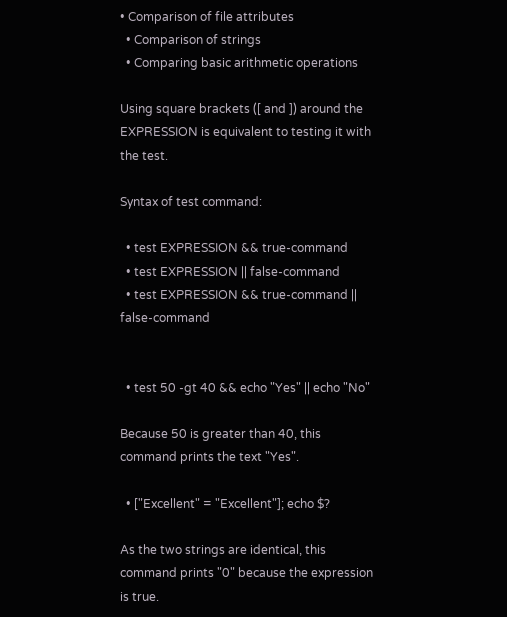• Comparison of file attributes
  • Comparison of strings
  • Comparing basic arithmetic operations

Using square brackets ([ and ]) around the EXPRESSION is equivalent to testing it with the test.

Syntax of test command:

  • test EXPRESSION && true-command
  • test EXPRESSION || false-command
  • test EXPRESSION && true-command || false-command


  • test 50 -gt 40 && echo "Yes" || echo "No"

Because 50 is greater than 40, this command prints the text "Yes".

  • ["Excellent" = "Excellent"]; echo $?

As the two strings are identical, this command prints "0" because the expression is true.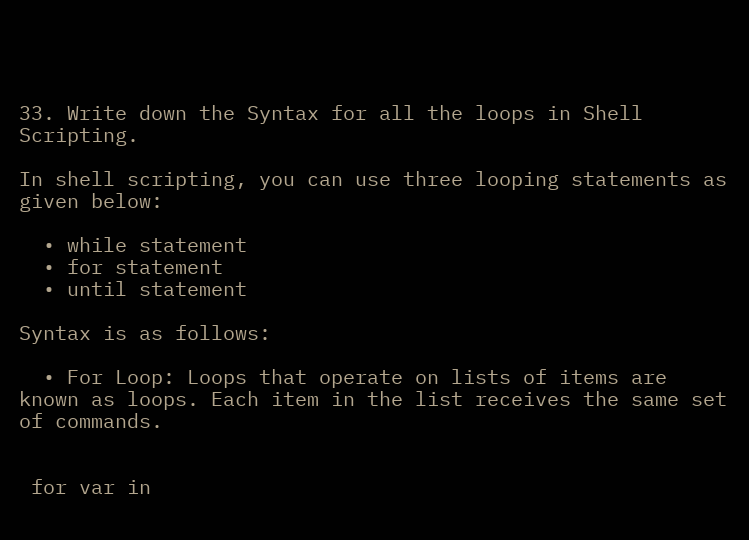33. Write down the Syntax for all the loops in Shell Scripting.

In shell scripting, you can use three looping statements as given below:

  • while statement
  • for statement
  • until statement

Syntax is as follows:

  • For Loop: Loops that operate on lists of items are known as loops. Each item in the list receives the same set of commands.


 for var in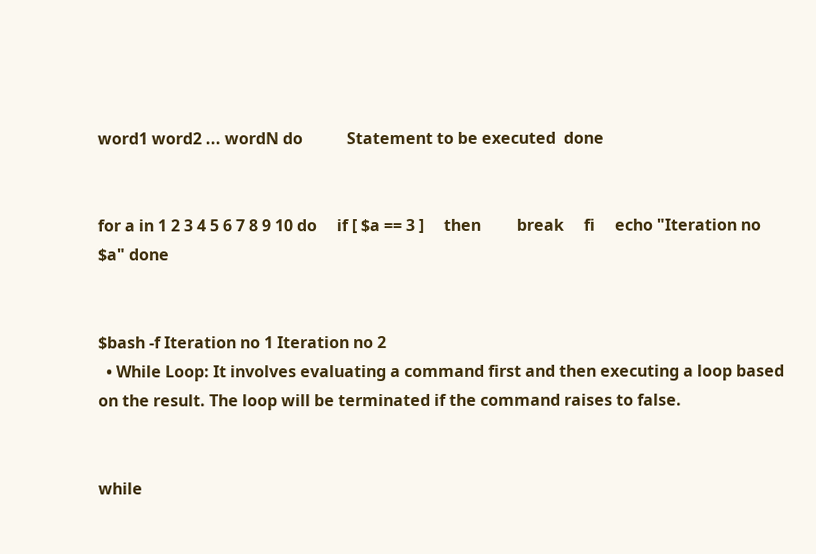word1 word2 ... wordN do           Statement to be executed  done


for a in 1 2 3 4 5 6 7 8 9 10 do     if [ $a == 3 ]     then         break     fi     echo "Iteration no $a" done


$bash -f Iteration no 1 Iteration no 2
  • While Loop: It involves evaluating a command first and then executing a loop based on the result. The loop will be terminated if the command raises to false.


while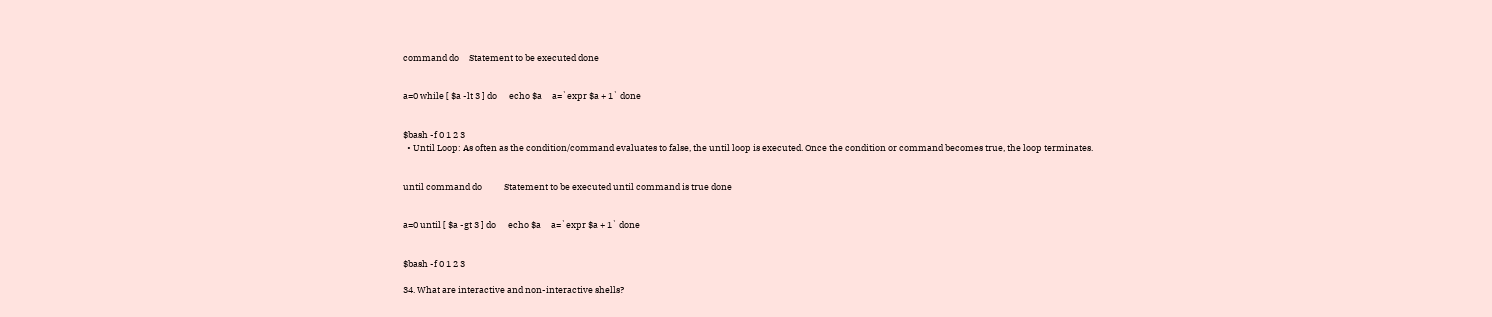command do     Statement to be executed done


a=0 while [ $a -lt 3 ] do      echo $a     a=`expr $a + 1` done


$bash -f 0 1 2 3
  • Until Loop: As often as the condition/command evaluates to false, the until loop is executed. Once the condition or command becomes true, the loop terminates.


until command do           Statement to be executed until command is true done


a=0 until [ $a -gt 3 ] do      echo $a     a=`expr $a + 1` done


$bash -f 0 1 2 3

34. What are interactive and non-interactive shells?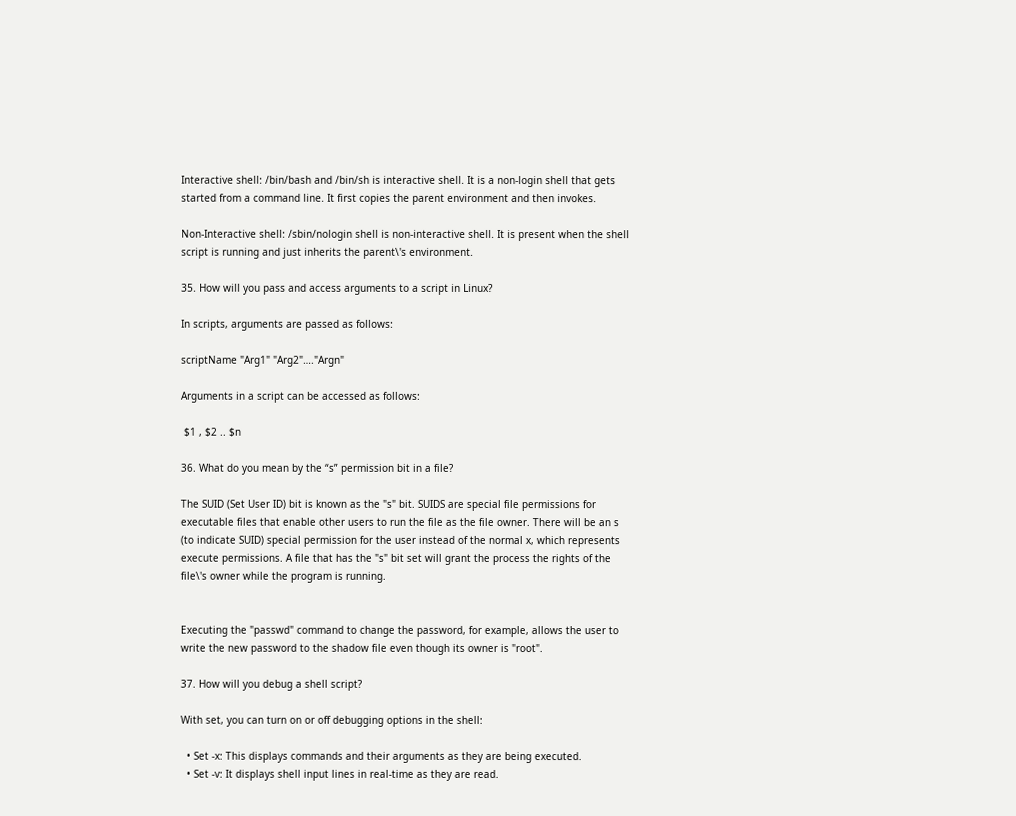Interactive shell: /bin/bash and /bin/sh is interactive shell. It is a non-login shell that gets started from a command line. It first copies the parent environment and then invokes.

Non-Interactive shell: /sbin/nologin shell is non-interactive shell. It is present when the shell script is running and just inherits the parent\'s environment.

35. How will you pass and access arguments to a script in Linux?

In scripts, arguments are passed as follows:

scriptName "Arg1" "Arg2"…."Argn"

Arguments in a script can be accessed as follows:

 $1 , $2 .. $n

36. What do you mean by the “s” permission bit in a file?

The SUID (Set User ID) bit is known as the "s" bit. SUIDS are special file permissions for executable files that enable other users to run the file as the file owner. There will be an s (to indicate SUID) special permission for the user instead of the normal x, which represents execute permissions. A file that has the "s" bit set will grant the process the rights of the file\'s owner while the program is running.


Executing the "passwd" command to change the password, for example, allows the user to write the new password to the shadow file even though its owner is "root".

37. How will you debug a shell script?

With set, you can turn on or off debugging options in the shell:

  • Set -x: This displays commands and their arguments as they are being executed.
  • Set -v: It displays shell input lines in real-time as they are read.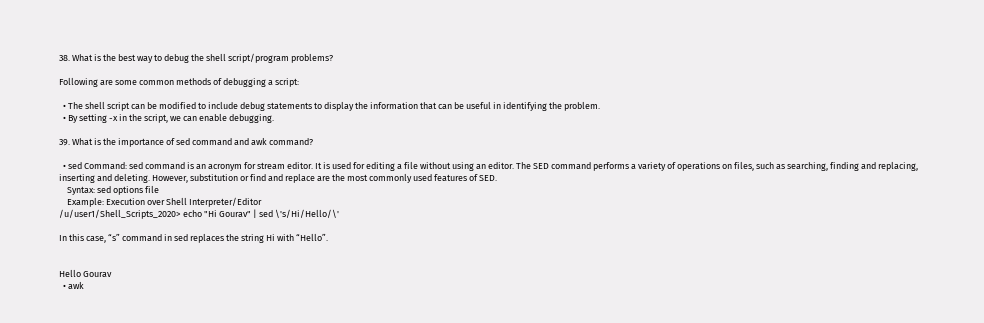38. What is the best way to debug the shell script/program problems?

Following are some common methods of debugging a script:

  • The shell script can be modified to include debug statements to display the information that can be useful in identifying the problem.
  • By setting -x in the script, we can enable debugging.

39. What is the importance of sed command and awk command?

  • sed Command: sed command is an acronym for stream editor. It is used for editing a file without using an editor. The SED command performs a variety of operations on files, such as searching, finding and replacing, inserting and deleting. However, substitution or find and replace are the most commonly used features of SED.
    Syntax: sed options file
    Example: Execution over Shell Interpreter/Editor
/u/user1/Shell_Scripts_2020> echo "Hi Gourav" | sed \'s/Hi/Hello/\'

In this case, “s” command in sed replaces the string Hi with “Hello”.


Hello Gourav
  • awk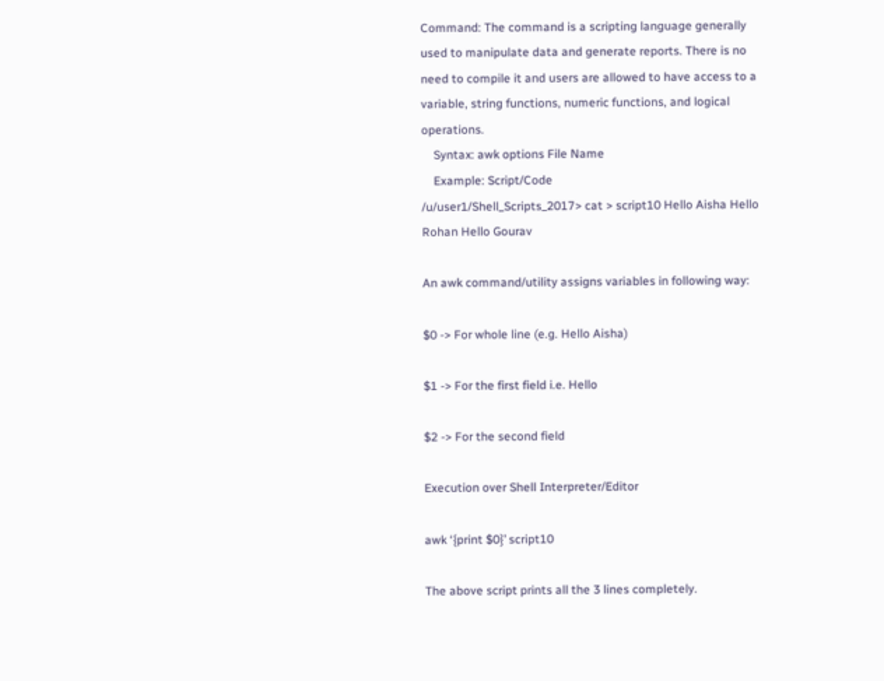Command: The command is a scripting language generally used to manipulate data and generate reports. There is no need to compile it and users are allowed to have access to a variable, string functions, numeric functions, and logical operations.
    Syntax: awk options File Name
    Example: Script/Code
/u/user1/Shell_Scripts_2017> cat > script10 Hello Aisha Hello Rohan Hello Gourav

An awk command/utility assigns variables in following way:

$0 -> For whole line (e.g. Hello Aisha)

$1 -> For the first field i.e. Hello

$2 -> For the second field

Execution over Shell Interpreter/Editor

awk ‘{print $0}’ script10

The above script prints all the 3 lines completely.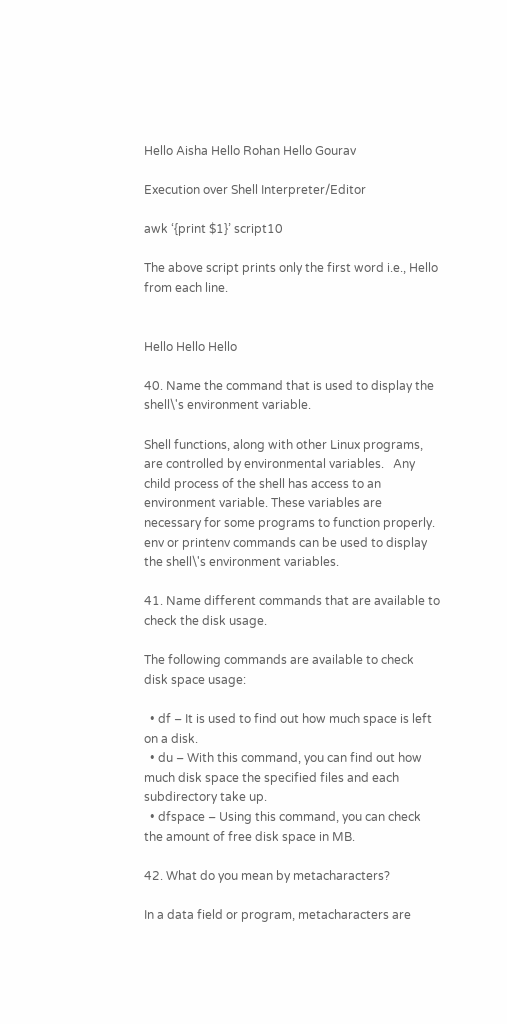Hello Aisha Hello Rohan Hello Gourav

Execution over Shell Interpreter/Editor

awk ‘{print $1}’ script10

The above script prints only the first word i.e., Hello from each line.


Hello Hello Hello

40. Name the command that is used to display the shell\'s environment variable.

Shell functions, along with other Linux programs, are controlled by environmental variables.   Any child process of the shell has access to an environment variable. These variables are necessary for some programs to function properly. env or printenv commands can be used to display the shell\'s environment variables.

41. Name different commands that are available to check the disk usage.

The following commands are available to check disk space usage:

  • df – It is used to find out how much space is left on a disk.
  • du – With this command, you can find out how much disk space the specified files and each subdirectory take up.
  • dfspace – Using this command, you can check the amount of free disk space in MB.

42. What do you mean by metacharacters?

In a data field or program, metacharacters are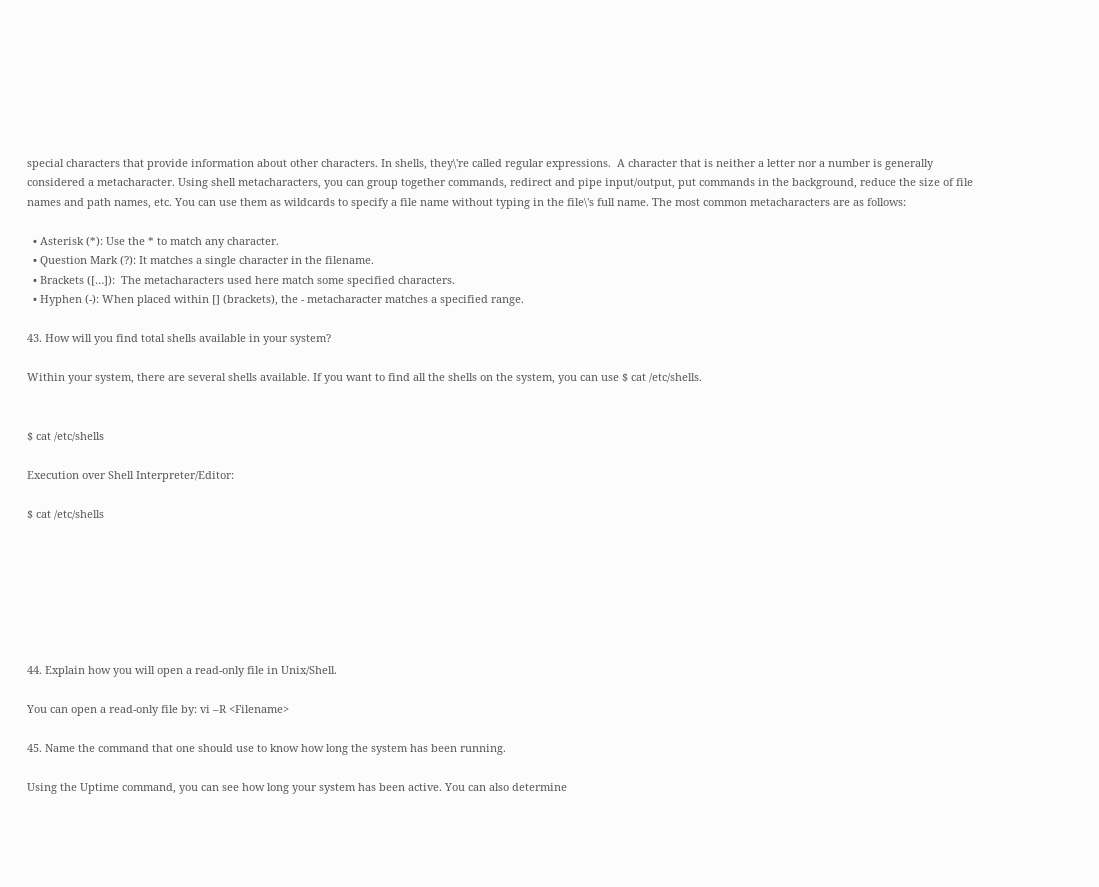special characters that provide information about other characters. In shells, they\'re called regular expressions.  A character that is neither a letter nor a number is generally considered a metacharacter. Using shell metacharacters, you can group together commands, redirect and pipe input/output, put commands in the background, reduce the size of file names and path names, etc. You can use them as wildcards to specify a file name without typing in the file\'s full name. The most common metacharacters are as follows:

  • Asterisk (*): Use the * to match any character.
  • Question Mark (?): It matches a single character in the filename.
  • Brackets ([…]):  The metacharacters used here match some specified characters.
  • Hyphen (-): When placed within [] (brackets), the - metacharacter matches a specified range.

43. How will you find total shells available in your system?

Within your system, there are several shells available. If you want to find all the shells on the system, you can use $ cat /etc/shells.


$ cat /etc/shells

Execution over Shell Interpreter/Editor:

$ cat /etc/shells







44. Explain how you will open a read-only file in Unix/Shell.

You can open a read-only file by: vi –R <Filename>

45. Name the command that one should use to know how long the system has been running.

Using the Uptime command, you can see how long your system has been active. You can also determine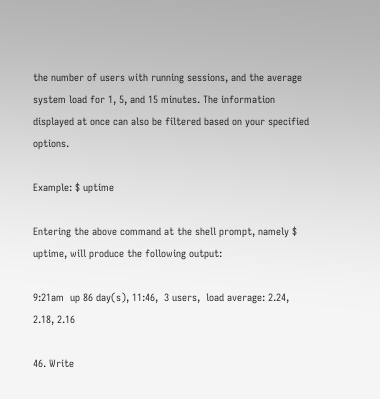the number of users with running sessions, and the average system load for 1, 5, and 15 minutes. The information displayed at once can also be filtered based on your specified options.

Example: $ uptime

Entering the above command at the shell prompt, namely $ uptime, will produce the following output:

9:21am  up 86 day(s), 11:46,  3 users,  load average: 2.24, 2.18, 2.16

46. Write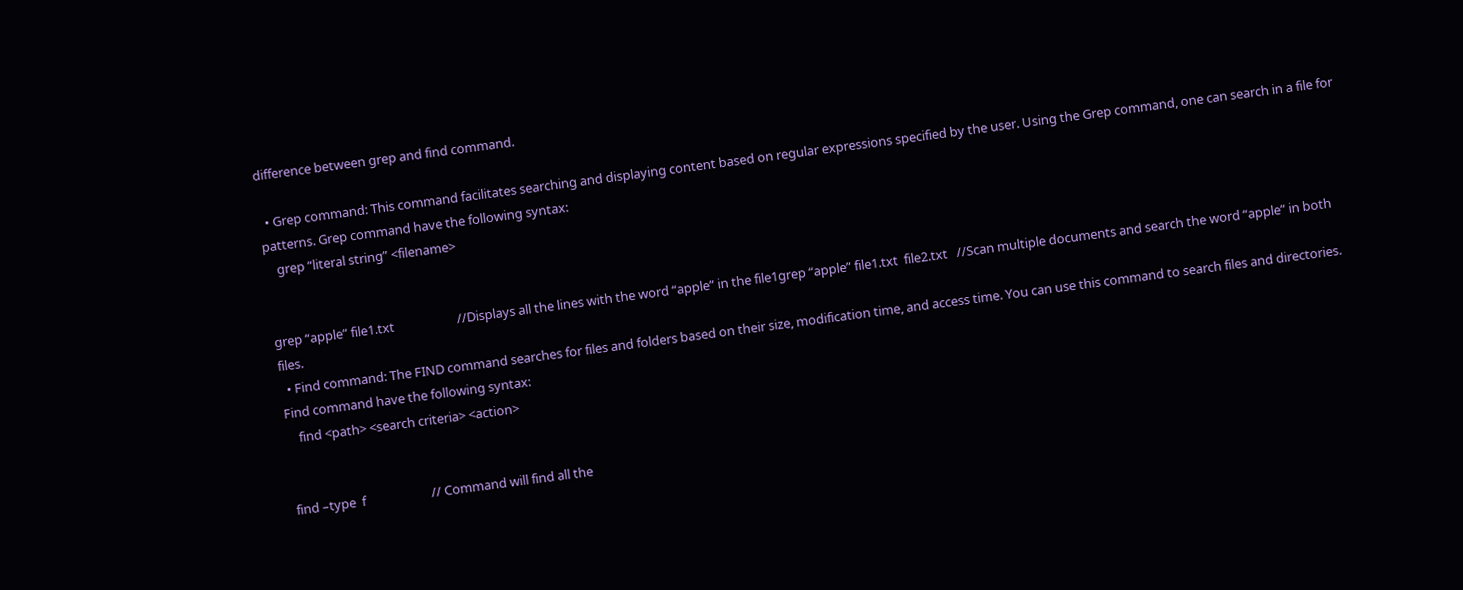difference between grep and find command.

  • Grep command: This command facilitates searching and displaying content based on regular expressions specified by the user. Using the Grep command, one can search in a file for patterns. Grep command have the following syntax:
    grep “literal string” <filename>


grep “apple” file1.txt                     //Displays all the lines with the word “apple” in the file1grep “apple” file1.txt  file2.txt   //Scan multiple documents and search the word “apple” in both files.
  • Find command: The FIND command searches for files and folders based on their size, modification time, and access time. You can use this command to search files and directories. Find command have the following syntax:
    find <path> <search criteria> <action>


find –type  f                      // Command will find all the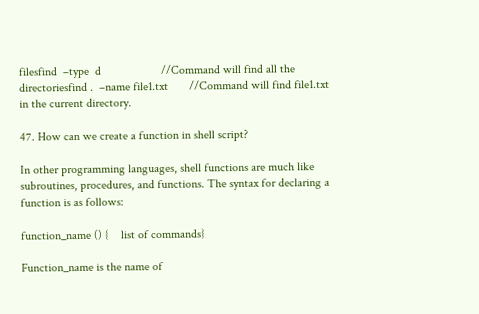filesfind  –type  d                    //Command will find all the directoriesfind .  –name file1.txt       //Command will find file1.txt in the current directory.

47. How can we create a function in shell script?

In other programming languages, shell functions are much like subroutines, procedures, and functions. The syntax for declaring a function is as follows:

function_name () {    list of commands}

Function_name is the name of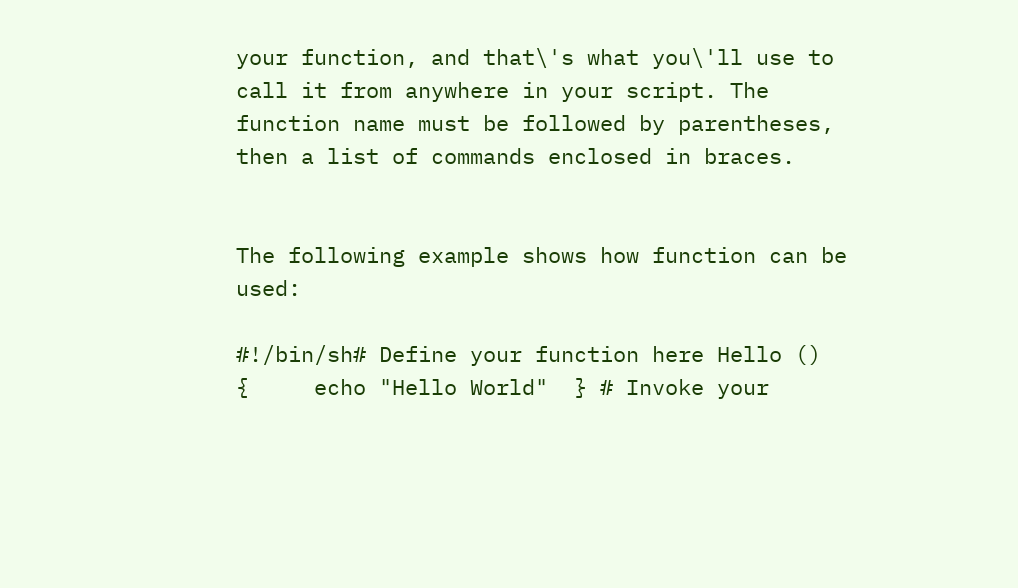your function, and that\'s what you\'ll use to call it from anywhere in your script. The function name must be followed by parentheses, then a list of commands enclosed in braces.


The following example shows how function can be used:

#!/bin/sh# Define your function here Hello ()   {     echo "Hello World"  } # Invoke your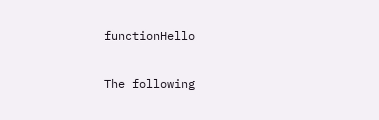functionHello

The following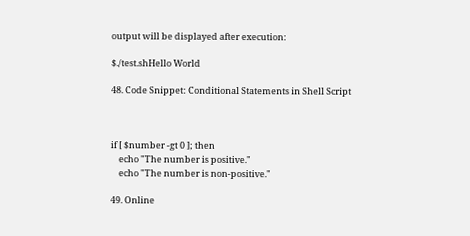output will be displayed after execution:

$./test.shHello World

48. Code Snippet: Conditional Statements in Shell Script



if [ $number -gt 0 ]; then
    echo "The number is positive."
    echo "The number is non-positive."

49. Online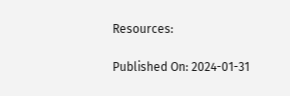Resources:

Published On: 2024-01-31